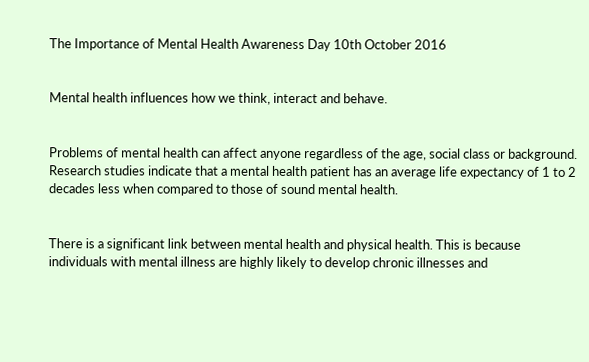The Importance of Mental Health Awareness Day 10th October 2016


Mental health influences how we think, interact and behave.


Problems of mental health can affect anyone regardless of the age, social class or background. Research studies indicate that a mental health patient has an average life expectancy of 1 to 2 decades less when compared to those of sound mental health.


There is a significant link between mental health and physical health. This is because individuals with mental illness are highly likely to develop chronic illnesses and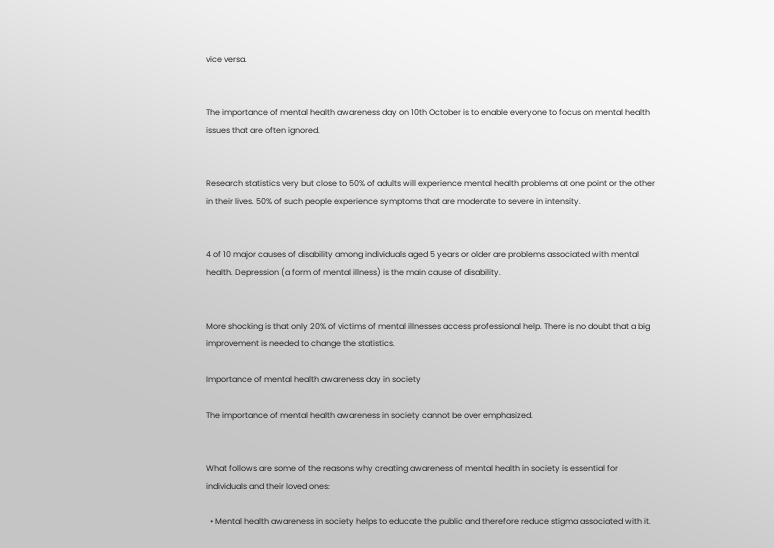vice versa.


The importance of mental health awareness day on 10th October is to enable everyone to focus on mental health issues that are often ignored.


Research statistics very but close to 50% of adults will experience mental health problems at one point or the other in their lives. 50% of such people experience symptoms that are moderate to severe in intensity.


4 of 10 major causes of disability among individuals aged 5 years or older are problems associated with mental health. Depression (a form of mental illness) is the main cause of disability.


More shocking is that only 20% of victims of mental illnesses access professional help. There is no doubt that a big improvement is needed to change the statistics.

Importance of mental health awareness day in society

The importance of mental health awareness in society cannot be over emphasized.


What follows are some of the reasons why creating awareness of mental health in society is essential for individuals and their loved ones:

  • Mental health awareness in society helps to educate the public and therefore reduce stigma associated with it.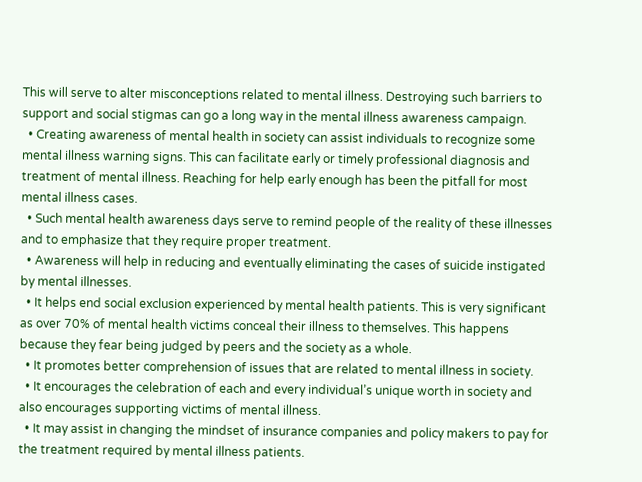This will serve to alter misconceptions related to mental illness. Destroying such barriers to support and social stigmas can go a long way in the mental illness awareness campaign.
  • Creating awareness of mental health in society can assist individuals to recognize some mental illness warning signs. This can facilitate early or timely professional diagnosis and treatment of mental illness. Reaching for help early enough has been the pitfall for most mental illness cases.
  • Such mental health awareness days serve to remind people of the reality of these illnesses and to emphasize that they require proper treatment.
  • Awareness will help in reducing and eventually eliminating the cases of suicide instigated by mental illnesses.
  • It helps end social exclusion experienced by mental health patients. This is very significant as over 70% of mental health victims conceal their illness to themselves. This happens because they fear being judged by peers and the society as a whole.
  • It promotes better comprehension of issues that are related to mental illness in society.
  • It encourages the celebration of each and every individual’s unique worth in society and also encourages supporting victims of mental illness.
  • It may assist in changing the mindset of insurance companies and policy makers to pay for the treatment required by mental illness patients.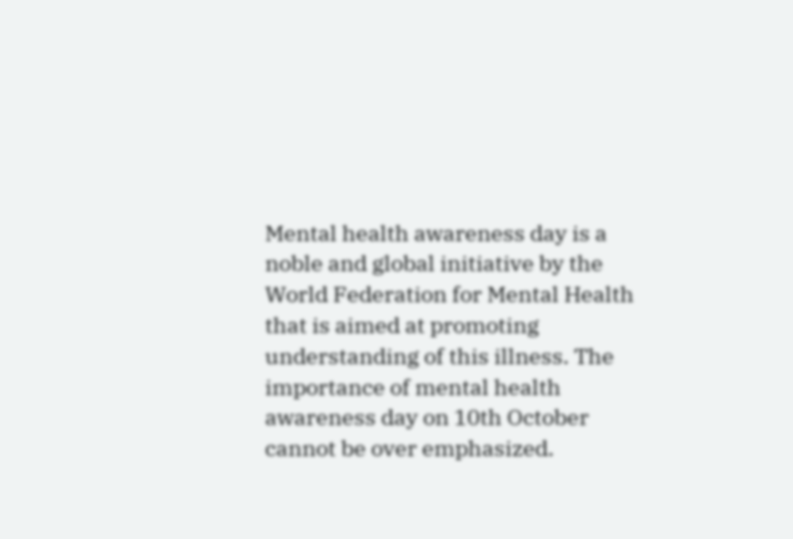Mental health awareness day is a noble and global initiative by the World Federation for Mental Health that is aimed at promoting understanding of this illness. The importance of mental health awareness day on 10th October cannot be over emphasized.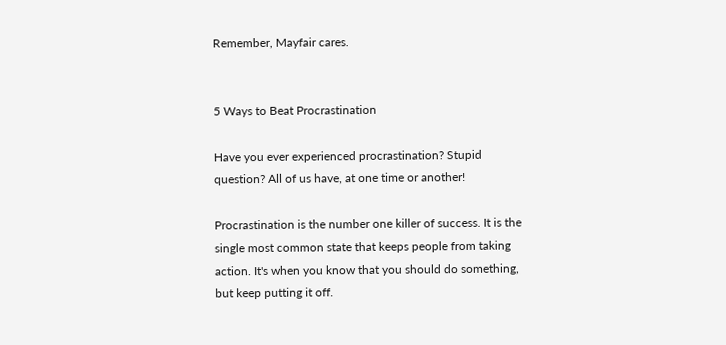Remember, Mayfair cares.


5 Ways to Beat Procrastination

Have you ever experienced procrastination? Stupid question? All of us have, at one time or another!

Procrastination is the number one killer of success. It is the single most common state that keeps people from taking action. It's when you know that you should do something, but keep putting it off.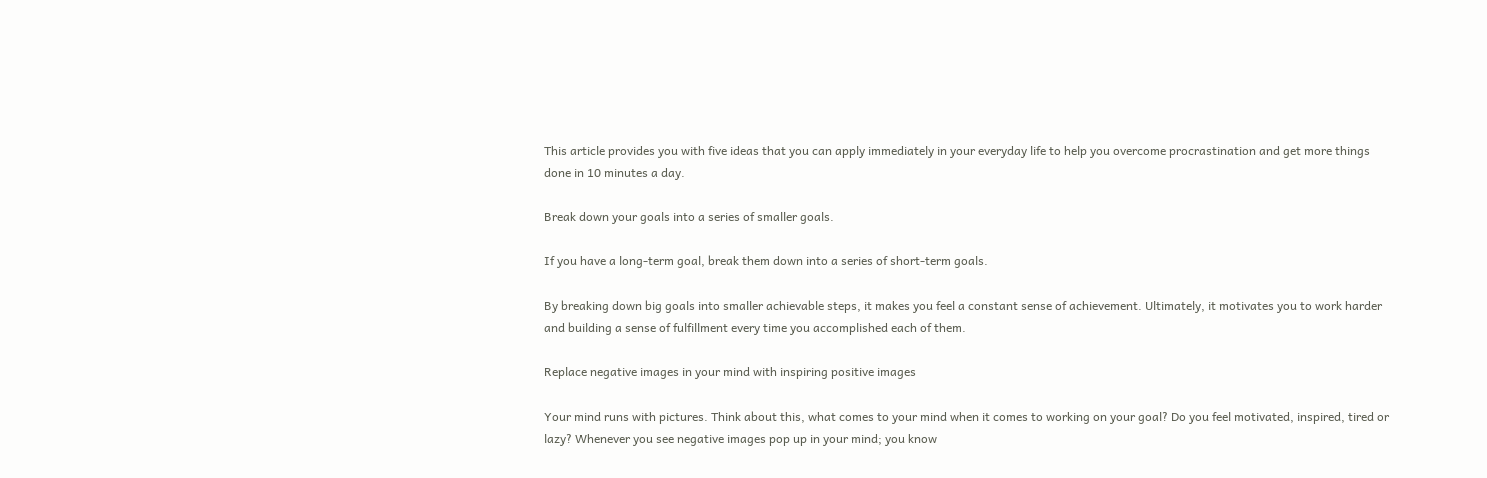This article provides you with five ideas that you can apply immediately in your everyday life to help you overcome procrastination and get more things done in 10 minutes a day.

Break down your goals into a series of smaller goals.

If you have a long-term goal, break them down into a series of short-term goals.

By breaking down big goals into smaller achievable steps, it makes you feel a constant sense of achievement. Ultimately, it motivates you to work harder and building a sense of fulfillment every time you accomplished each of them.

Replace negative images in your mind with inspiring positive images

Your mind runs with pictures. Think about this, what comes to your mind when it comes to working on your goal? Do you feel motivated, inspired, tired or lazy? Whenever you see negative images pop up in your mind; you know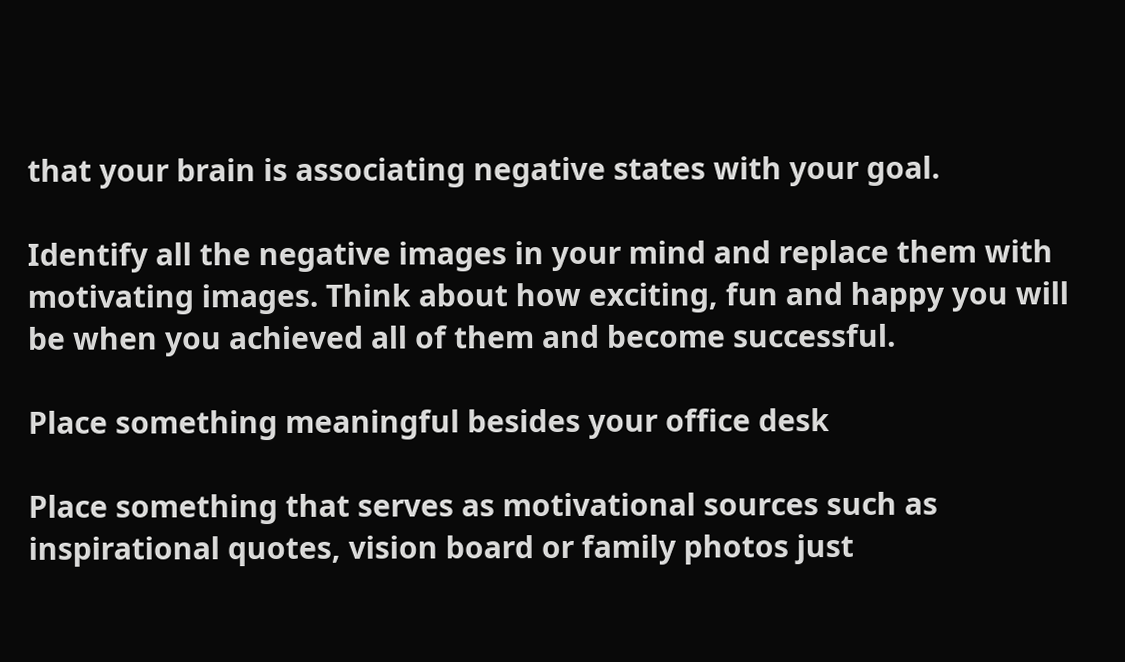that your brain is associating negative states with your goal.

Identify all the negative images in your mind and replace them with motivating images. Think about how exciting, fun and happy you will be when you achieved all of them and become successful.

Place something meaningful besides your office desk

Place something that serves as motivational sources such as inspirational quotes, vision board or family photos just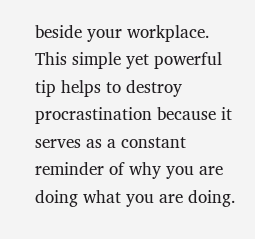beside your workplace. This simple yet powerful tip helps to destroy procrastination because it serves as a constant reminder of why you are doing what you are doing.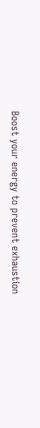Boost your energy to prevent exhaustion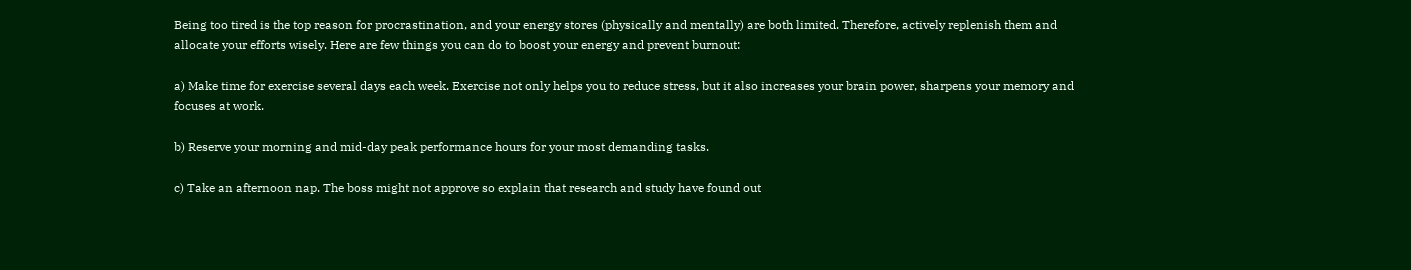Being too tired is the top reason for procrastination, and your energy stores (physically and mentally) are both limited. Therefore, actively replenish them and allocate your efforts wisely. Here are few things you can do to boost your energy and prevent burnout:

a) Make time for exercise several days each week. Exercise not only helps you to reduce stress, but it also increases your brain power, sharpens your memory and focuses at work.

b) Reserve your morning and mid-day peak performance hours for your most demanding tasks.

c) Take an afternoon nap. The boss might not approve so explain that research and study have found out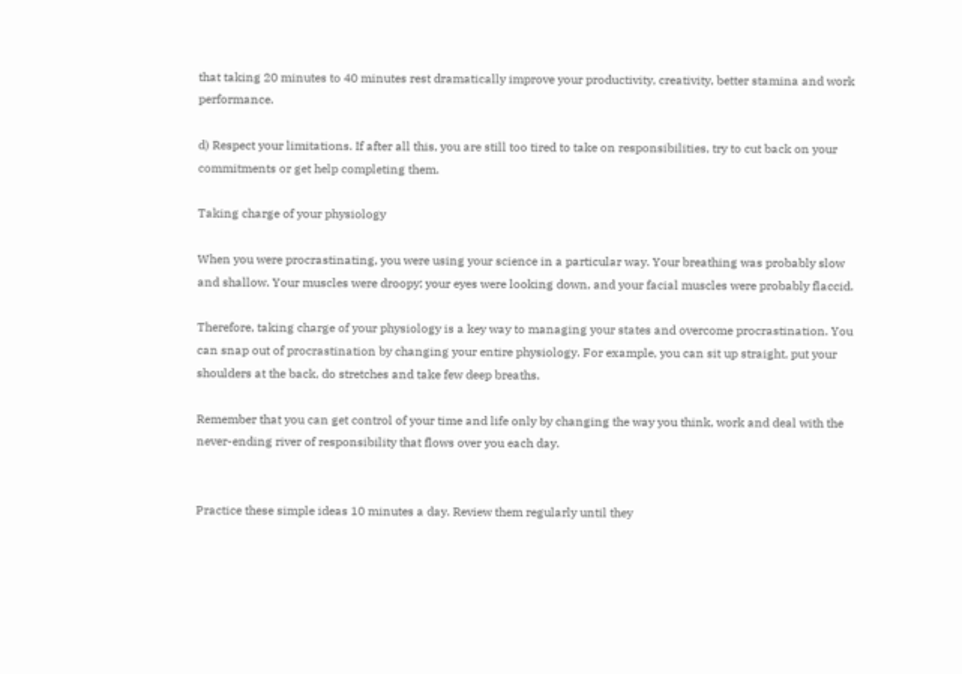that taking 20 minutes to 40 minutes rest dramatically improve your productivity, creativity, better stamina and work performance.

d) Respect your limitations. If after all this, you are still too tired to take on responsibilities, try to cut back on your commitments or get help completing them.

Taking charge of your physiology

When you were procrastinating, you were using your science in a particular way. Your breathing was probably slow and shallow. Your muscles were droopy; your eyes were looking down, and your facial muscles were probably flaccid.

Therefore, taking charge of your physiology is a key way to managing your states and overcome procrastination. You can snap out of procrastination by changing your entire physiology. For example, you can sit up straight, put your shoulders at the back, do stretches and take few deep breaths.

Remember that you can get control of your time and life only by changing the way you think, work and deal with the never-ending river of responsibility that flows over you each day.


Practice these simple ideas 10 minutes a day. Review them regularly until they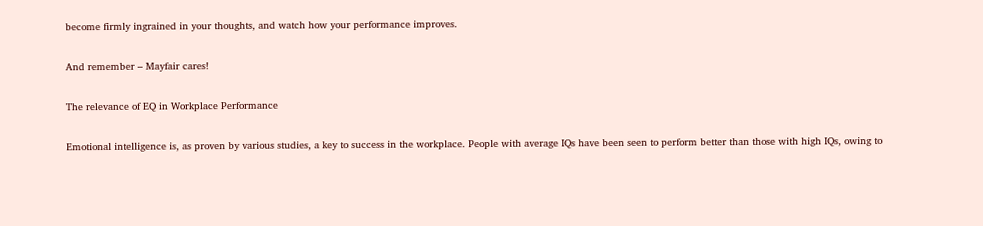become firmly ingrained in your thoughts, and watch how your performance improves.

And remember – Mayfair cares!

The relevance of EQ in Workplace Performance

Emotional intelligence is, as proven by various studies, a key to success in the workplace. People with average IQs have been seen to perform better than those with high IQs, owing to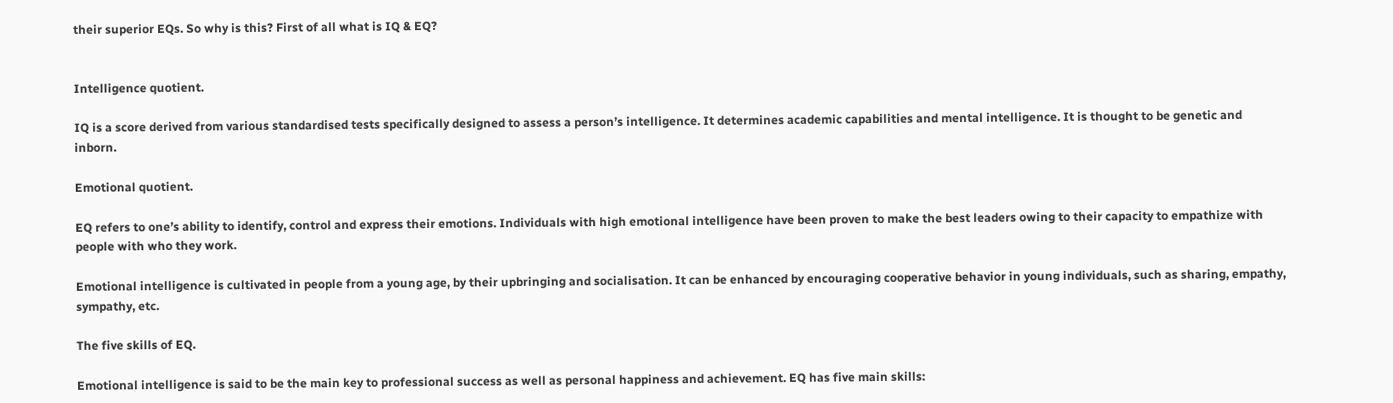their superior EQs. So why is this? First of all what is IQ & EQ?


Intelligence quotient.

IQ is a score derived from various standardised tests specifically designed to assess a person’s intelligence. It determines academic capabilities and mental intelligence. It is thought to be genetic and inborn.

Emotional quotient.

EQ refers to one’s ability to identify, control and express their emotions. Individuals with high emotional intelligence have been proven to make the best leaders owing to their capacity to empathize with people with who they work.

Emotional intelligence is cultivated in people from a young age, by their upbringing and socialisation. It can be enhanced by encouraging cooperative behavior in young individuals, such as sharing, empathy, sympathy, etc.

The five skills of EQ.

Emotional intelligence is said to be the main key to professional success as well as personal happiness and achievement. EQ has five main skills: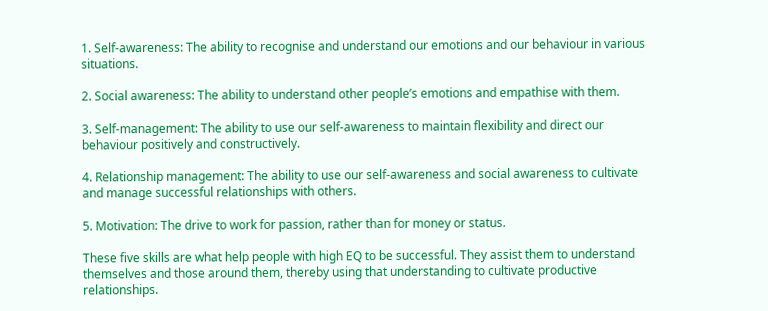1. Self-awareness: The ability to recognise and understand our emotions and our behaviour in various situations.

2. Social awareness: The ability to understand other people’s emotions and empathise with them.

3. Self-management: The ability to use our self-awareness to maintain flexibility and direct our behaviour positively and constructively.

4. Relationship management: The ability to use our self-awareness and social awareness to cultivate and manage successful relationships with others.

5. Motivation: The drive to work for passion, rather than for money or status.

These five skills are what help people with high EQ to be successful. They assist them to understand themselves and those around them, thereby using that understanding to cultivate productive relationships.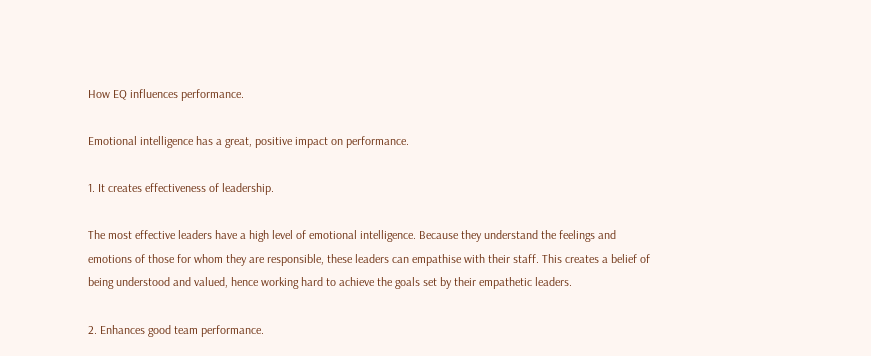How EQ influences performance.

Emotional intelligence has a great, positive impact on performance.

1. It creates effectiveness of leadership.

The most effective leaders have a high level of emotional intelligence. Because they understand the feelings and emotions of those for whom they are responsible, these leaders can empathise with their staff. This creates a belief of being understood and valued, hence working hard to achieve the goals set by their empathetic leaders.

2. Enhances good team performance.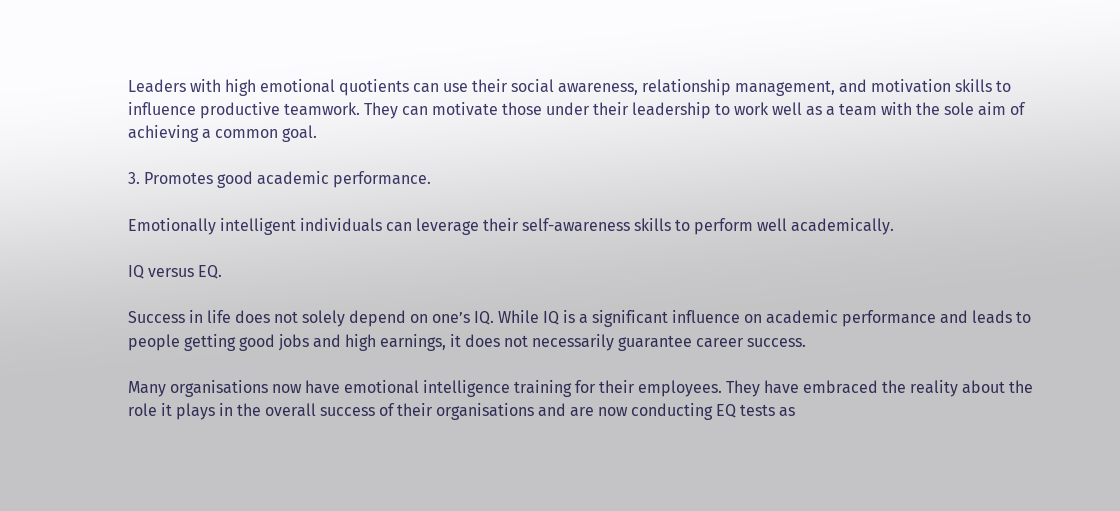Leaders with high emotional quotients can use their social awareness, relationship management, and motivation skills to influence productive teamwork. They can motivate those under their leadership to work well as a team with the sole aim of achieving a common goal.

3. Promotes good academic performance.

Emotionally intelligent individuals can leverage their self-awareness skills to perform well academically.

IQ versus EQ.

Success in life does not solely depend on one’s IQ. While IQ is a significant influence on academic performance and leads to people getting good jobs and high earnings, it does not necessarily guarantee career success.

Many organisations now have emotional intelligence training for their employees. They have embraced the reality about the role it plays in the overall success of their organisations and are now conducting EQ tests as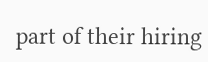part of their hiring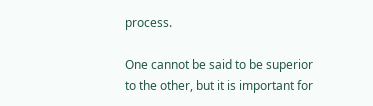process.

One cannot be said to be superior to the other, but it is important for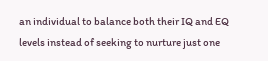an individual to balance both their IQ and EQ levels instead of seeking to nurture just one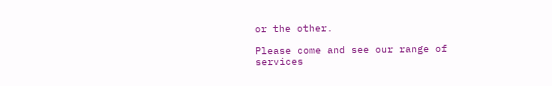or the other.

Please come and see our range of services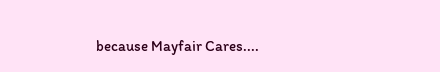because Mayfair Cares....